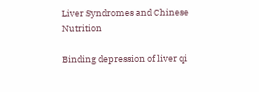Liver Syndromes and Chinese Nutrition

Binding depression of liver qi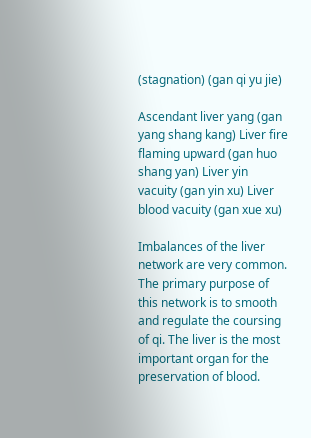(stagnation) (gan qi yu jie)

Ascendant liver yang (gan yang shang kang) Liver fire flaming upward (gan huo shang yan) Liver yin vacuity (gan yin xu) Liver blood vacuity (gan xue xu)

Imbalances of the liver network are very common. The primary purpose of this network is to smooth and regulate the coursing of qi. The liver is the most important organ for the preservation of blood.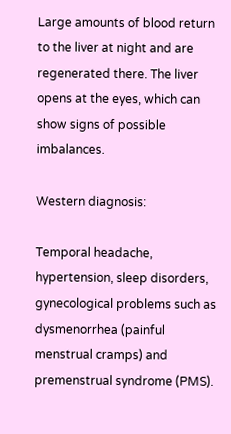Large amounts of blood return to the liver at night and are regenerated there. The liver opens at the eyes, which can show signs of possible imbalances.

Western diagnosis:

Temporal headache, hypertension, sleep disorders, gynecological problems such as dysmenorrhea (painful menstrual cramps) and premenstrual syndrome (PMS).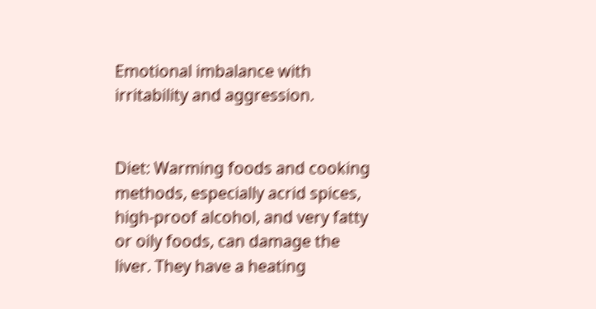Emotional imbalance with irritability and aggression.


Diet: Warming foods and cooking methods, especially acrid spices, high-proof alcohol, and very fatty or oily foods, can damage the liver. They have a heating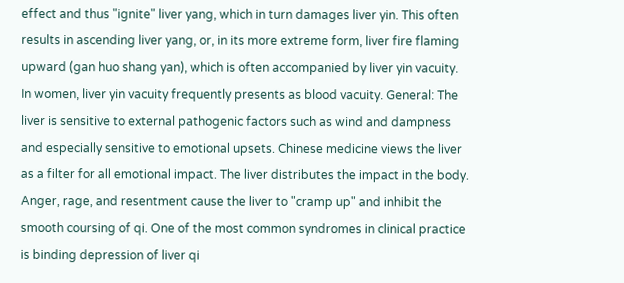effect and thus "ignite" liver yang, which in turn damages liver yin. This often results in ascending liver yang, or, in its more extreme form, liver fire flaming upward (gan huo shang yan), which is often accompanied by liver yin vacuity. In women, liver yin vacuity frequently presents as blood vacuity. General: The liver is sensitive to external pathogenic factors such as wind and dampness and especially sensitive to emotional upsets. Chinese medicine views the liver as a filter for all emotional impact. The liver distributes the impact in the body. Anger, rage, and resentment cause the liver to "cramp up" and inhibit the smooth coursing of qi. One of the most common syndromes in clinical practice is binding depression of liver qi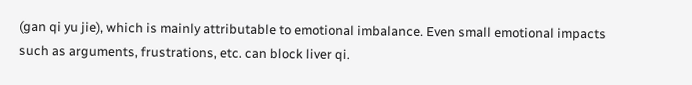(gan qi yu jie), which is mainly attributable to emotional imbalance. Even small emotional impacts such as arguments, frustrations, etc. can block liver qi.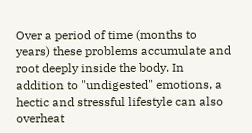Over a period of time (months to years) these problems accumulate and root deeply inside the body. In addition to "undigested" emotions, a hectic and stressful lifestyle can also overheat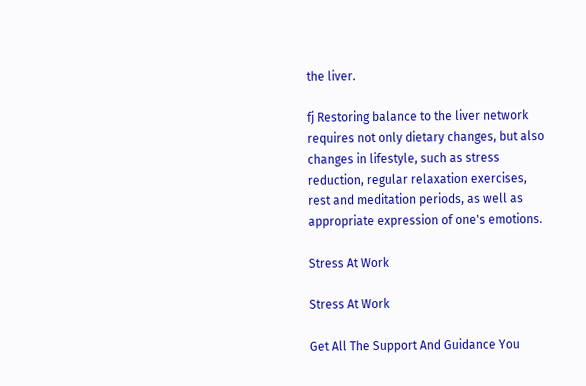the liver.

fj Restoring balance to the liver network requires not only dietary changes, but also changes in lifestyle, such as stress reduction, regular relaxation exercises, rest and meditation periods, as well as appropriate expression of one's emotions.

Stress At Work

Stress At Work

Get All The Support And Guidance You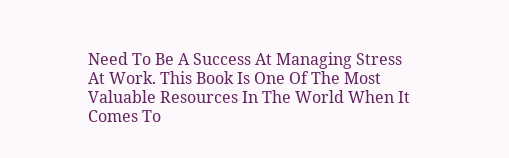Need To Be A Success At Managing Stress At Work. This Book Is One Of The Most Valuable Resources In The World When It Comes To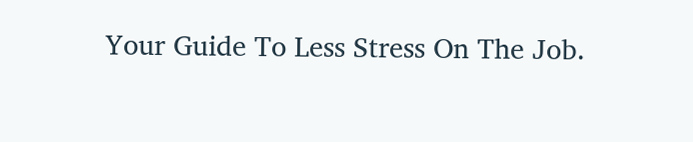Your Guide To Less Stress On The Job.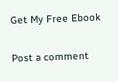Get My Free Ebook

Post a comment